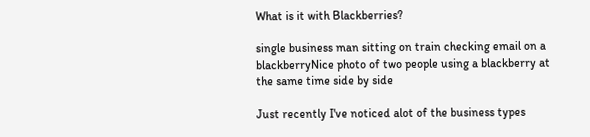What is it with Blackberries?

single business man sitting on train checking email on a blackberryNice photo of two people using a blackberry at the same time side by side

Just recently I've noticed alot of the business types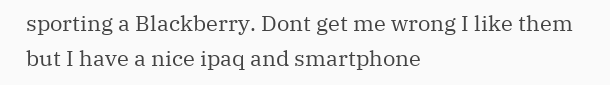sporting a Blackberry. Dont get me wrong I like them but I have a nice ipaq and smartphone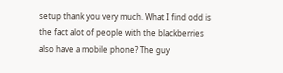setup thank you very much. What I find odd is the fact alot of people with the blackberries also have a mobile phone? The guy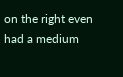on the right even had a medium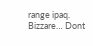range ipaq. Bizzare… Dont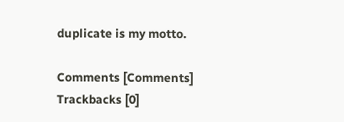duplicate is my motto.

Comments [Comments]
Trackbacks [0]